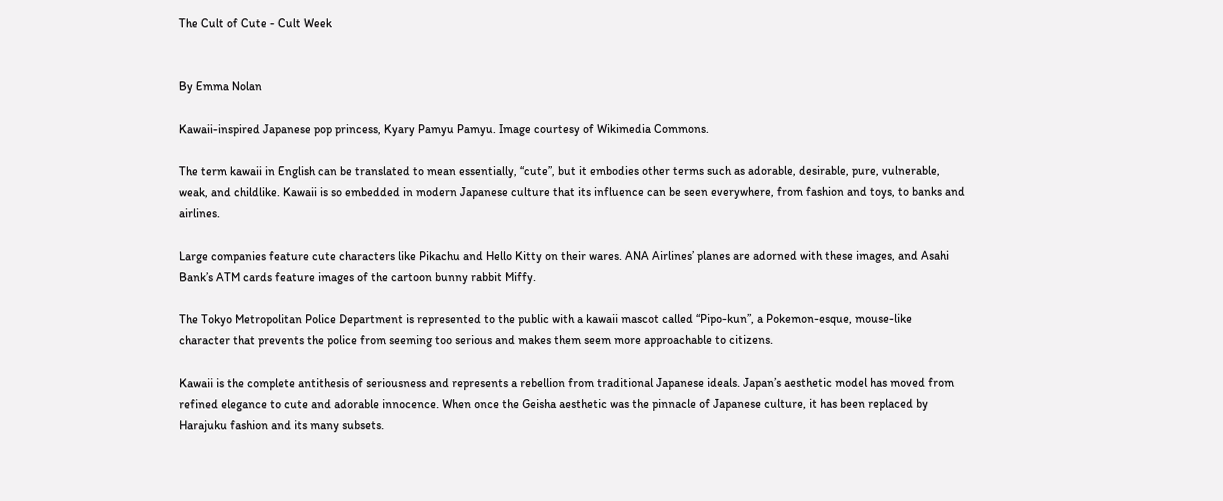The Cult of Cute - Cult Week


By Emma Nolan

Kawaii-inspired Japanese pop princess, Kyary Pamyu Pamyu. Image courtesy of Wikimedia Commons.

The term kawaii in English can be translated to mean essentially, “cute”, but it embodies other terms such as adorable, desirable, pure, vulnerable, weak, and childlike. Kawaii is so embedded in modern Japanese culture that its influence can be seen everywhere, from fashion and toys, to banks and airlines.

Large companies feature cute characters like Pikachu and Hello Kitty on their wares. ANA Airlines’ planes are adorned with these images, and Asahi Bank’s ATM cards feature images of the cartoon bunny rabbit Miffy.

The Tokyo Metropolitan Police Department is represented to the public with a kawaii mascot called “Pipo-kun”, a Pokemon-esque, mouse-like character that prevents the police from seeming too serious and makes them seem more approachable to citizens.

Kawaii is the complete antithesis of seriousness and represents a rebellion from traditional Japanese ideals. Japan’s aesthetic model has moved from refined elegance to cute and adorable innocence. When once the Geisha aesthetic was the pinnacle of Japanese culture, it has been replaced by Harajuku fashion and its many subsets.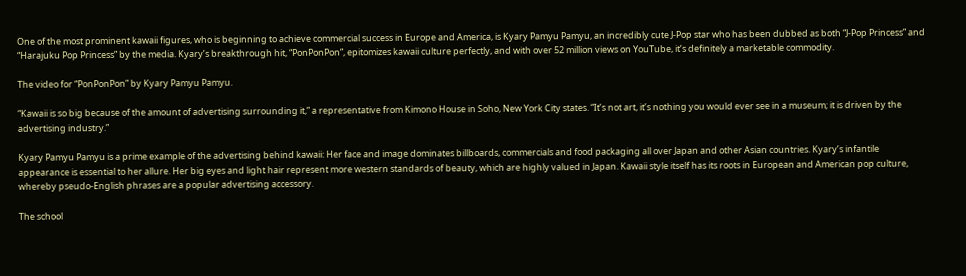One of the most prominent kawaii figures, who is beginning to achieve commercial success in Europe and America, is Kyary Pamyu Pamyu, an incredibly cute J-Pop star who has been dubbed as both “J-Pop Princess” and “Harajuku Pop Princess” by the media. Kyary’s breakthrough hit, “PonPonPon”, epitomizes kawaii culture perfectly, and with over 52 million views on YouTube, it’s definitely a marketable commodity.

The video for “PonPonPon” by Kyary Pamyu Pamyu.

“Kawaii is so big because of the amount of advertising surrounding it,” a representative from Kimono House in Soho, New York City states. “It’s not art, it’s nothing you would ever see in a museum; it is driven by the advertising industry.”

Kyary Pamyu Pamyu is a prime example of the advertising behind kawaii: Her face and image dominates billboards, commercials and food packaging all over Japan and other Asian countries. Kyary’s infantile appearance is essential to her allure. Her big eyes and light hair represent more western standards of beauty, which are highly valued in Japan. Kawaii style itself has its roots in European and American pop culture, whereby pseudo-English phrases are a popular advertising accessory.

The school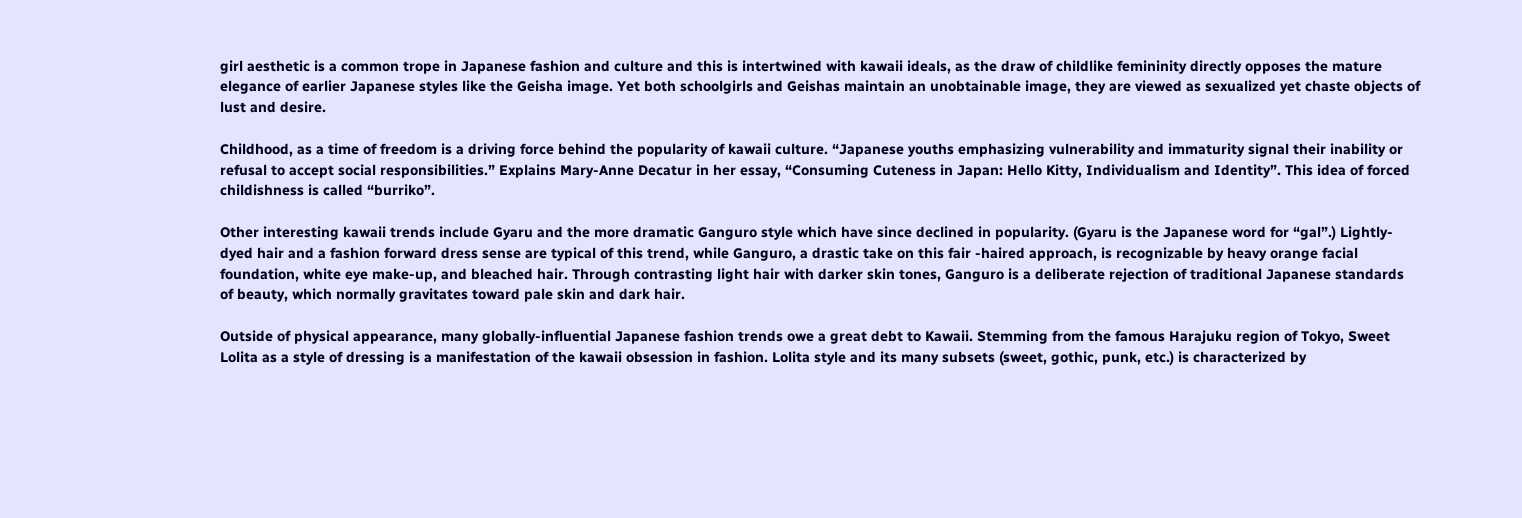girl aesthetic is a common trope in Japanese fashion and culture and this is intertwined with kawaii ideals, as the draw of childlike femininity directly opposes the mature elegance of earlier Japanese styles like the Geisha image. Yet both schoolgirls and Geishas maintain an unobtainable image, they are viewed as sexualized yet chaste objects of lust and desire.

Childhood, as a time of freedom is a driving force behind the popularity of kawaii culture. “Japanese youths emphasizing vulnerability and immaturity signal their inability or refusal to accept social responsibilities.” Explains Mary-Anne Decatur in her essay, “Consuming Cuteness in Japan: Hello Kitty, Individualism and Identity”. This idea of forced childishness is called “burriko”.

Other interesting kawaii trends include Gyaru and the more dramatic Ganguro style which have since declined in popularity. (Gyaru is the Japanese word for “gal”.) Lightly-dyed hair and a fashion forward dress sense are typical of this trend, while Ganguro, a drastic take on this fair -haired approach, is recognizable by heavy orange facial foundation, white eye make-up, and bleached hair. Through contrasting light hair with darker skin tones, Ganguro is a deliberate rejection of traditional Japanese standards of beauty, which normally gravitates toward pale skin and dark hair.

Outside of physical appearance, many globally-influential Japanese fashion trends owe a great debt to Kawaii. Stemming from the famous Harajuku region of Tokyo, Sweet Lolita as a style of dressing is a manifestation of the kawaii obsession in fashion. Lolita style and its many subsets (sweet, gothic, punk, etc.) is characterized by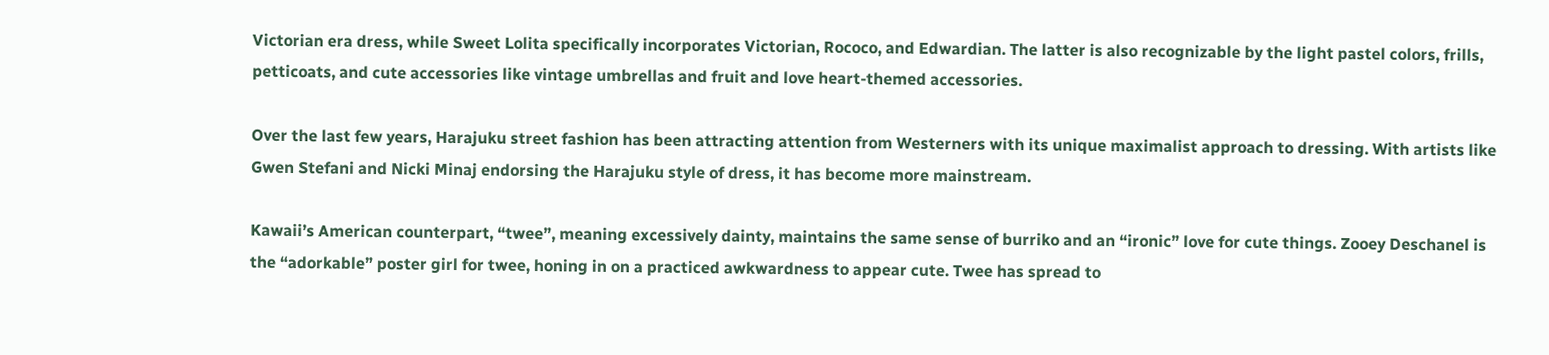Victorian era dress, while Sweet Lolita specifically incorporates Victorian, Rococo, and Edwardian. The latter is also recognizable by the light pastel colors, frills, petticoats, and cute accessories like vintage umbrellas and fruit and love heart-themed accessories.

Over the last few years, Harajuku street fashion has been attracting attention from Westerners with its unique maximalist approach to dressing. With artists like Gwen Stefani and Nicki Minaj endorsing the Harajuku style of dress, it has become more mainstream.

Kawaii’s American counterpart, “twee”, meaning excessively dainty, maintains the same sense of burriko and an “ironic” love for cute things. Zooey Deschanel is the “adorkable” poster girl for twee, honing in on a practiced awkwardness to appear cute. Twee has spread to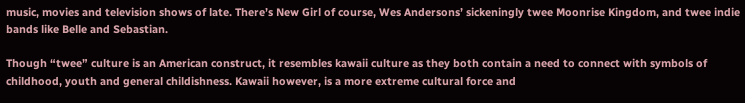music, movies and television shows of late. There’s New Girl of course, Wes Andersons’ sickeningly twee Moonrise Kingdom, and twee indie bands like Belle and Sebastian.

Though “twee” culture is an American construct, it resembles kawaii culture as they both contain a need to connect with symbols of childhood, youth and general childishness. Kawaii however, is a more extreme cultural force and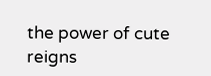the power of cute reigns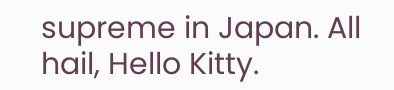supreme in Japan. All hail, Hello Kitty.